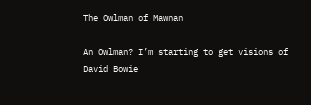The Owlman of Mawnan

An Owlman? I’m starting to get visions of David Bowie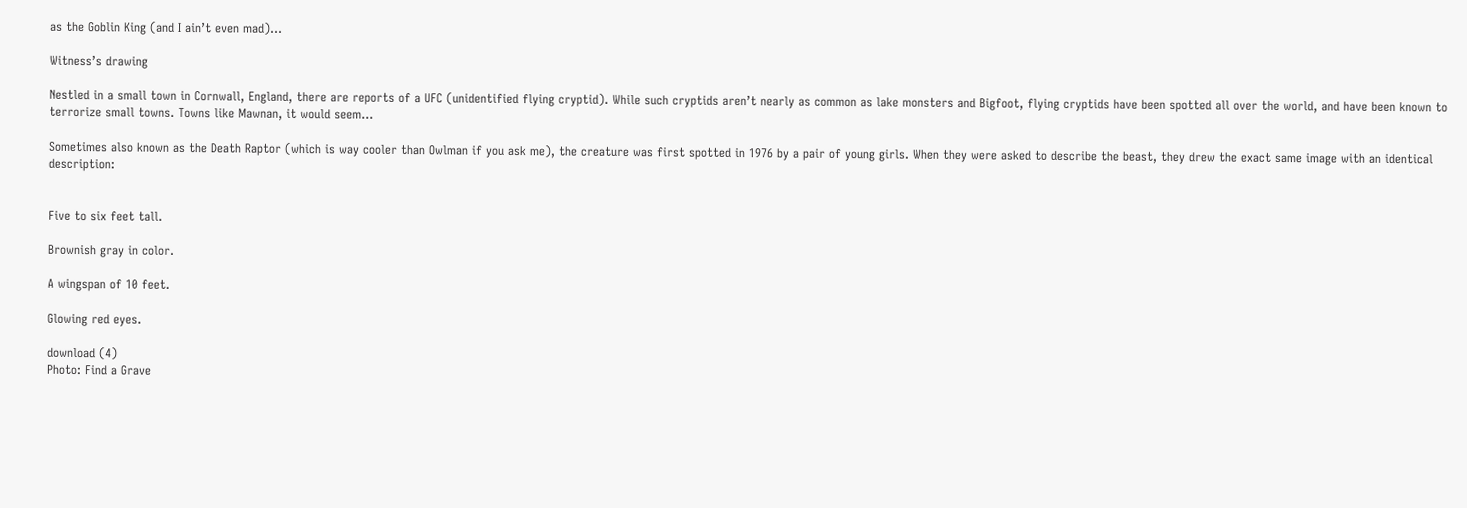as the Goblin King (and I ain’t even mad)…

Witness’s drawing

Nestled in a small town in Cornwall, England, there are reports of a UFC (unidentified flying cryptid). While such cryptids aren’t nearly as common as lake monsters and Bigfoot, flying cryptids have been spotted all over the world, and have been known to terrorize small towns. Towns like Mawnan, it would seem…

Sometimes also known as the Death Raptor (which is way cooler than Owlman if you ask me), the creature was first spotted in 1976 by a pair of young girls. When they were asked to describe the beast, they drew the exact same image with an identical description:


Five to six feet tall.

Brownish gray in color.

A wingspan of 10 feet.

Glowing red eyes.

download (4)
Photo: Find a Grave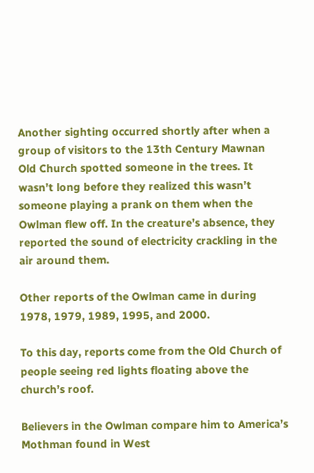Another sighting occurred shortly after when a group of visitors to the 13th Century Mawnan Old Church spotted someone in the trees. It wasn’t long before they realized this wasn’t someone playing a prank on them when the Owlman flew off. In the creature’s absence, they reported the sound of electricity crackling in the air around them.

Other reports of the Owlman came in during 1978, 1979, 1989, 1995, and 2000.

To this day, reports come from the Old Church of people seeing red lights floating above the church’s roof.

Believers in the Owlman compare him to America’s Mothman found in West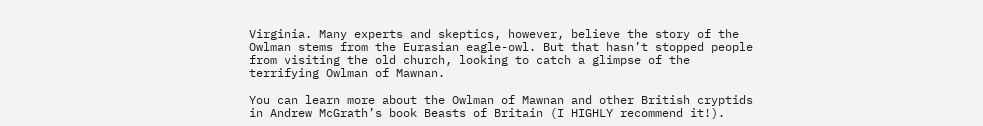Virginia. Many experts and skeptics, however, believe the story of the Owlman stems from the Eurasian eagle-owl. But that hasn’t stopped people from visiting the old church, looking to catch a glimpse of the terrifying Owlman of Mawnan.

You can learn more about the Owlman of Mawnan and other British cryptids in Andrew McGrath’s book Beasts of Britain (I HIGHLY recommend it!).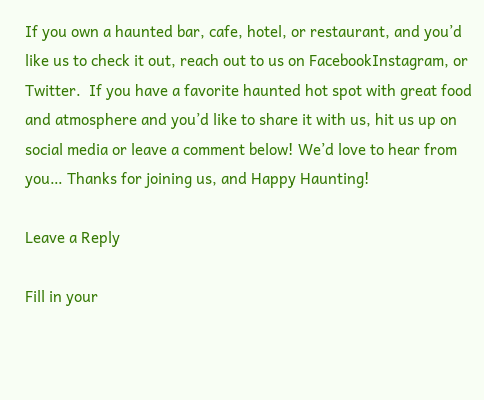If you own a haunted bar, cafe, hotel, or restaurant, and you’d like us to check it out, reach out to us on FacebookInstagram, or Twitter.  If you have a favorite haunted hot spot with great food and atmosphere and you’d like to share it with us, hit us up on social media or leave a comment below! We’d love to hear from you… Thanks for joining us, and Happy Haunting!

Leave a Reply

Fill in your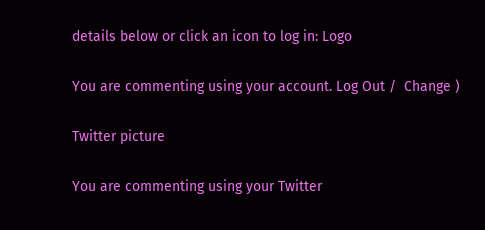details below or click an icon to log in: Logo

You are commenting using your account. Log Out /  Change )

Twitter picture

You are commenting using your Twitter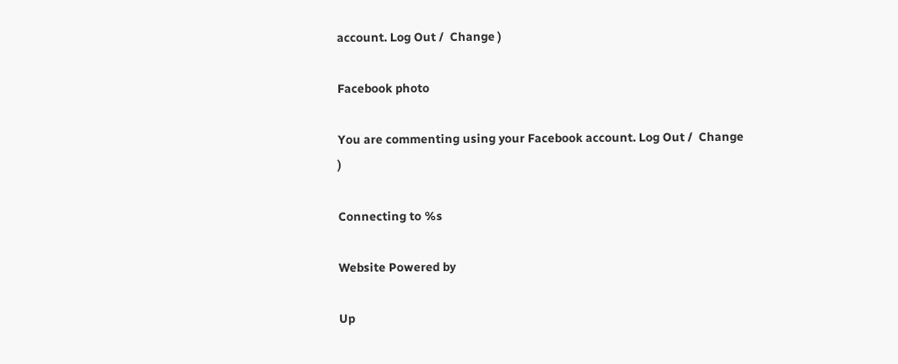account. Log Out /  Change )

Facebook photo

You are commenting using your Facebook account. Log Out /  Change )

Connecting to %s

Website Powered by

Up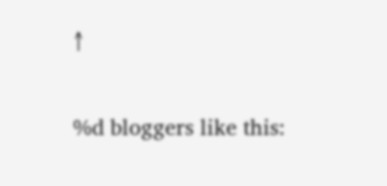↑

%d bloggers like this: